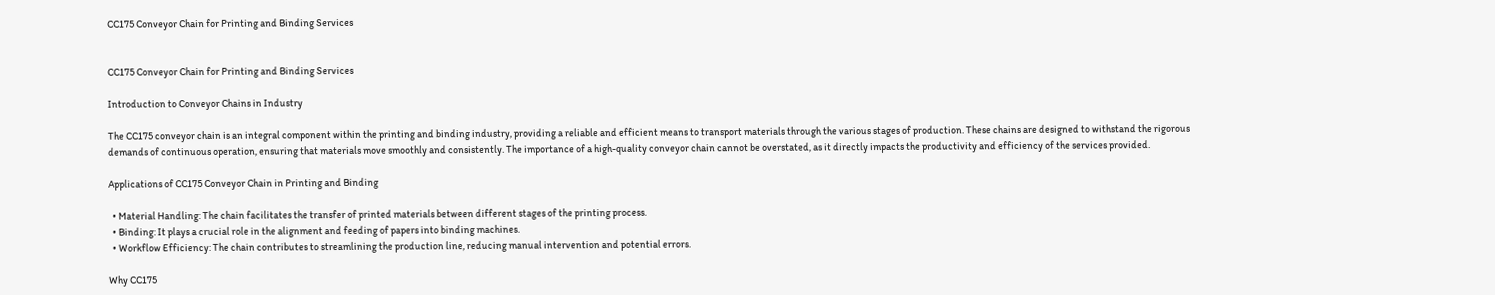CC175 Conveyor Chain for Printing and Binding Services


CC175 Conveyor Chain for Printing and Binding Services

Introduction to Conveyor Chains in Industry

The CC175 conveyor chain is an integral component within the printing and binding industry, providing a reliable and efficient means to transport materials through the various stages of production. These chains are designed to withstand the rigorous demands of continuous operation, ensuring that materials move smoothly and consistently. The importance of a high-quality conveyor chain cannot be overstated, as it directly impacts the productivity and efficiency of the services provided.

Applications of CC175 Conveyor Chain in Printing and Binding

  • Material Handling: The chain facilitates the transfer of printed materials between different stages of the printing process.
  • Binding: It plays a crucial role in the alignment and feeding of papers into binding machines.
  • Workflow Efficiency: The chain contributes to streamlining the production line, reducing manual intervention and potential errors.

Why CC175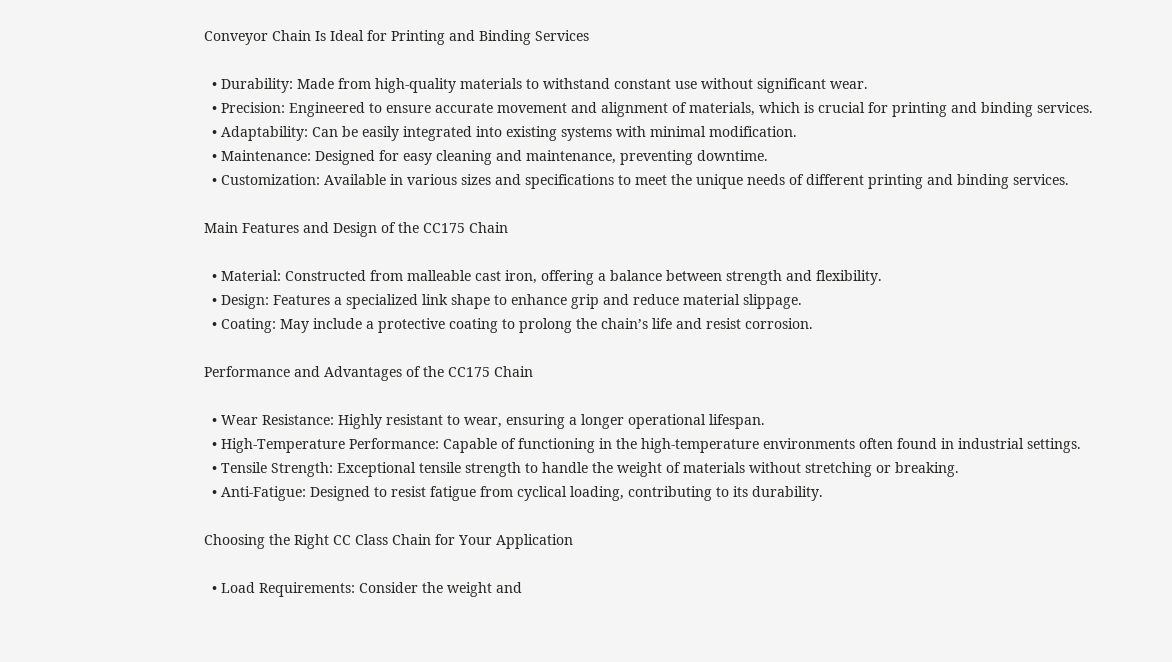Conveyor Chain Is Ideal for Printing and Binding Services

  • Durability: Made from high-quality materials to withstand constant use without significant wear.
  • Precision: Engineered to ensure accurate movement and alignment of materials, which is crucial for printing and binding services.
  • Adaptability: Can be easily integrated into existing systems with minimal modification.
  • Maintenance: Designed for easy cleaning and maintenance, preventing downtime.
  • Customization: Available in various sizes and specifications to meet the unique needs of different printing and binding services.

Main Features and Design of the CC175 Chain

  • Material: Constructed from malleable cast iron, offering a balance between strength and flexibility.
  • Design: Features a specialized link shape to enhance grip and reduce material slippage.
  • Coating: May include a protective coating to prolong the chain’s life and resist corrosion.

Performance and Advantages of the CC175 Chain

  • Wear Resistance: Highly resistant to wear, ensuring a longer operational lifespan.
  • High-Temperature Performance: Capable of functioning in the high-temperature environments often found in industrial settings.
  • Tensile Strength: Exceptional tensile strength to handle the weight of materials without stretching or breaking.
  • Anti-Fatigue: Designed to resist fatigue from cyclical loading, contributing to its durability.

Choosing the Right CC Class Chain for Your Application

  • Load Requirements: Consider the weight and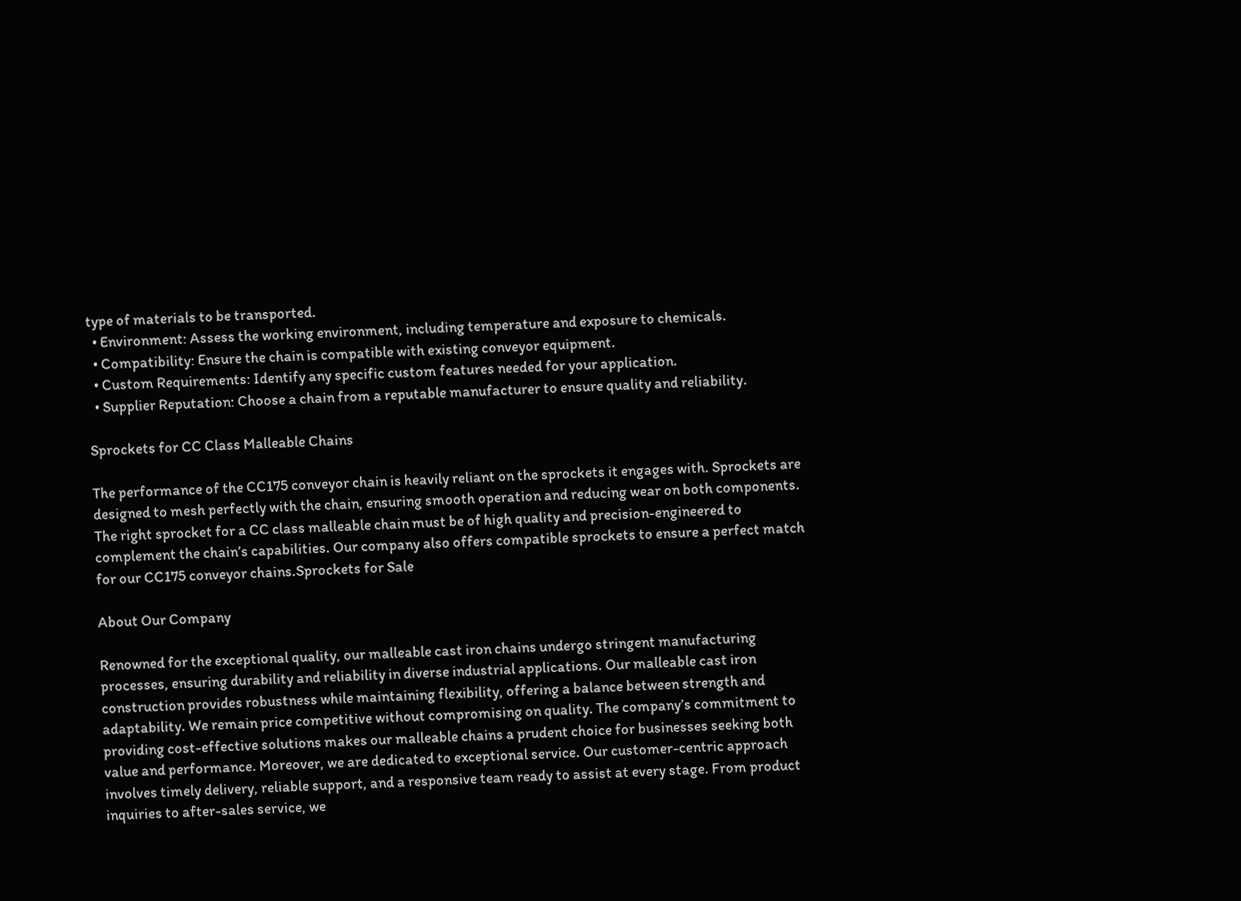type of materials to be transported.
  • Environment: Assess the working environment, including temperature and exposure to chemicals.
  • Compatibility: Ensure the chain is compatible with existing conveyor equipment.
  • Custom Requirements: Identify any specific custom features needed for your application.
  • Supplier Reputation: Choose a chain from a reputable manufacturer to ensure quality and reliability.

Sprockets for CC Class Malleable Chains

The performance of the CC175 conveyor chain is heavily reliant on the sprockets it engages with. Sprockets are designed to mesh perfectly with the chain, ensuring smooth operation and reducing wear on both components. The right sprocket for a CC class malleable chain must be of high quality and precision-engineered to complement the chain’s capabilities. Our company also offers compatible sprockets to ensure a perfect match for our CC175 conveyor chains.Sprockets for Sale

About Our Company

Renowned for the exceptional quality, our malleable cast iron chains undergo stringent manufacturing processes, ensuring durability and reliability in diverse industrial applications. Our malleable cast iron construction provides robustness while maintaining flexibility, offering a balance between strength and adaptability. We remain price competitive without compromising on quality. The company’s commitment to providing cost-effective solutions makes our malleable chains a prudent choice for businesses seeking both value and performance. Moreover, we are dedicated to exceptional service. Our customer-centric approach involves timely delivery, reliable support, and a responsive team ready to assist at every stage. From product inquiries to after-sales service, we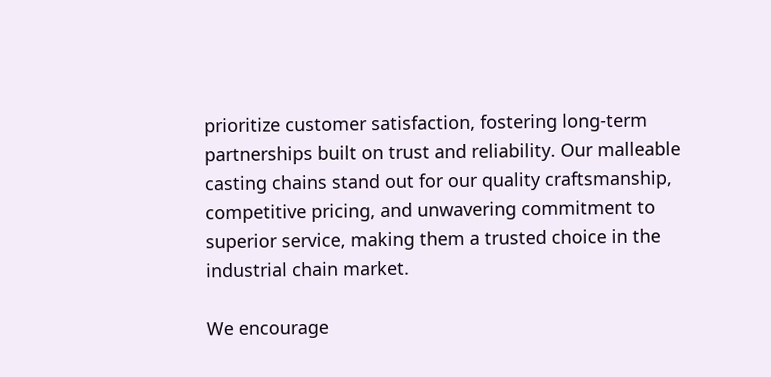prioritize customer satisfaction, fostering long-term partnerships built on trust and reliability. Our malleable casting chains stand out for our quality craftsmanship, competitive pricing, and unwavering commitment to superior service, making them a trusted choice in the industrial chain market.

We encourage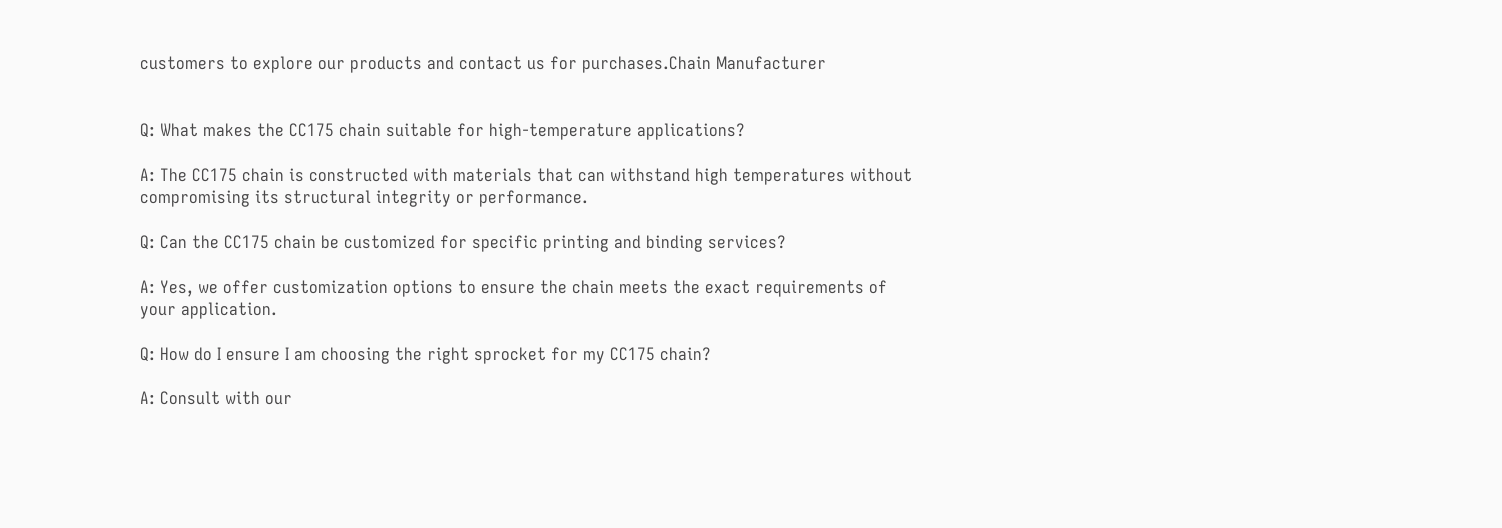customers to explore our products and contact us for purchases.Chain Manufacturer


Q: What makes the CC175 chain suitable for high-temperature applications?

A: The CC175 chain is constructed with materials that can withstand high temperatures without compromising its structural integrity or performance.

Q: Can the CC175 chain be customized for specific printing and binding services?

A: Yes, we offer customization options to ensure the chain meets the exact requirements of your application.

Q: How do I ensure I am choosing the right sprocket for my CC175 chain?

A: Consult with our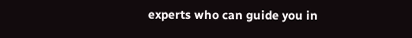experts who can guide you in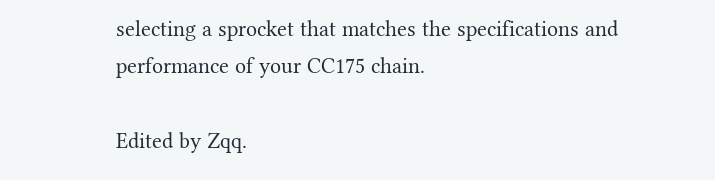selecting a sprocket that matches the specifications and performance of your CC175 chain.

Edited by Zqq.